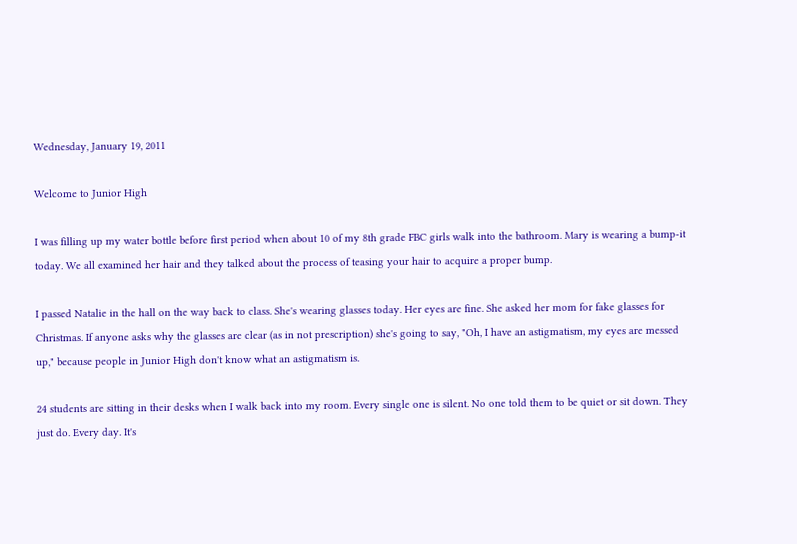Wednesday, January 19, 2011

Welcome to Junior High

I was filling up my water bottle before first period when about 10 of my 8th grade FBC girls walk into the bathroom. Mary is wearing a bump-it today. We all examined her hair and they talked about the process of teasing your hair to acquire a proper bump.

I passed Natalie in the hall on the way back to class. She's wearing glasses today. Her eyes are fine. She asked her mom for fake glasses for Christmas. If anyone asks why the glasses are clear (as in not prescription) she's going to say, "Oh, I have an astigmatism, my eyes are messed up," because people in Junior High don't know what an astigmatism is.

24 students are sitting in their desks when I walk back into my room. Every single one is silent. No one told them to be quiet or sit down. They just do. Every day. It's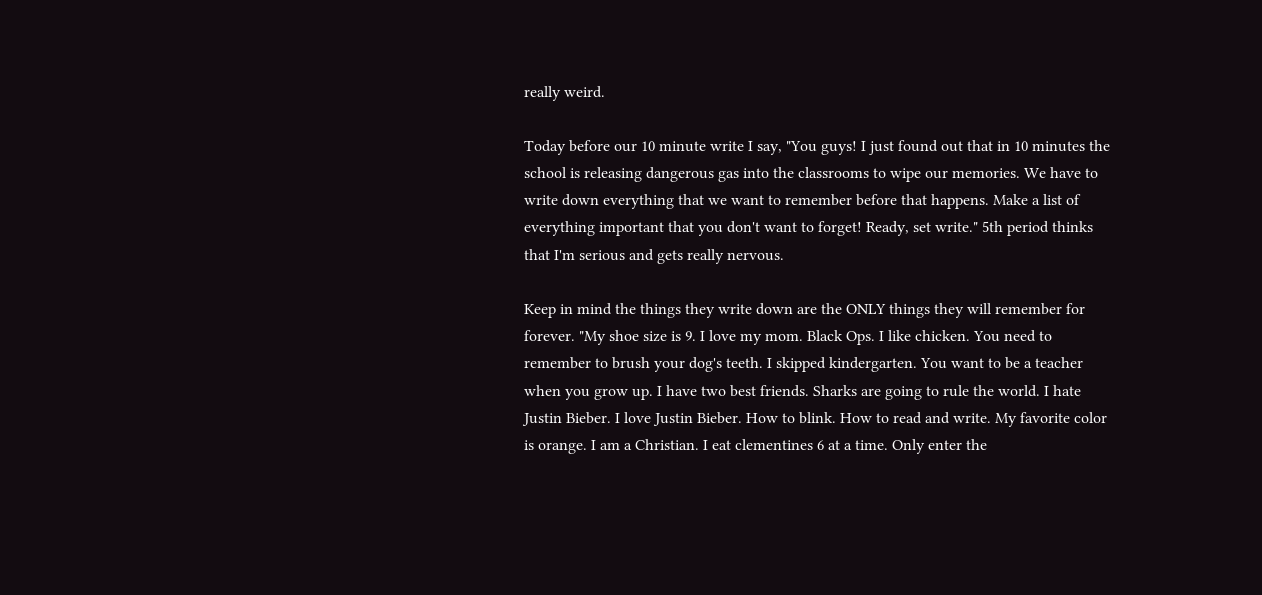really weird.

Today before our 10 minute write I say, "You guys! I just found out that in 10 minutes the school is releasing dangerous gas into the classrooms to wipe our memories. We have to write down everything that we want to remember before that happens. Make a list of everything important that you don't want to forget! Ready, set write." 5th period thinks that I'm serious and gets really nervous.

Keep in mind the things they write down are the ONLY things they will remember for forever. "My shoe size is 9. I love my mom. Black Ops. I like chicken. You need to remember to brush your dog's teeth. I skipped kindergarten. You want to be a teacher when you grow up. I have two best friends. Sharks are going to rule the world. I hate Justin Bieber. I love Justin Bieber. How to blink. How to read and write. My favorite color is orange. I am a Christian. I eat clementines 6 at a time. Only enter the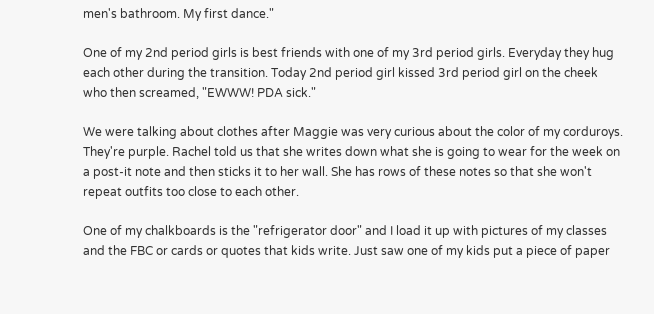men's bathroom. My first dance."

One of my 2nd period girls is best friends with one of my 3rd period girls. Everyday they hug each other during the transition. Today 2nd period girl kissed 3rd period girl on the cheek who then screamed, "EWWW! PDA sick."

We were talking about clothes after Maggie was very curious about the color of my corduroys. They're purple. Rachel told us that she writes down what she is going to wear for the week on a post-it note and then sticks it to her wall. She has rows of these notes so that she won't repeat outfits too close to each other.

One of my chalkboards is the "refrigerator door" and I load it up with pictures of my classes and the FBC or cards or quotes that kids write. Just saw one of my kids put a piece of paper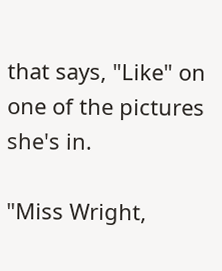that says, "Like" on one of the pictures she's in.

"Miss Wright,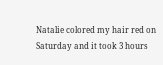Natalie colored my hair red on Saturday and it took 3 hours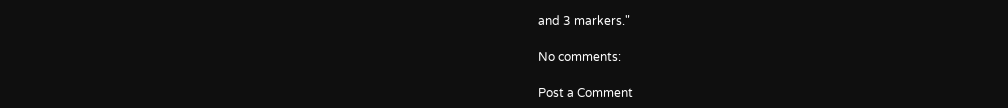and 3 markers."

No comments:

Post a Comment